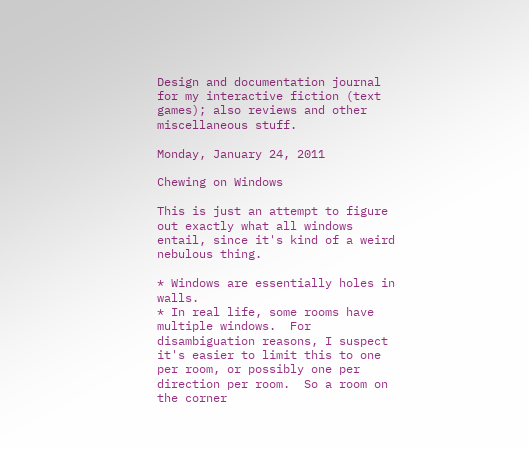Design and documentation journal for my interactive fiction (text games); also reviews and other miscellaneous stuff.

Monday, January 24, 2011

Chewing on Windows

This is just an attempt to figure out exactly what all windows entail, since it's kind of a weird nebulous thing.

* Windows are essentially holes in walls.
* In real life, some rooms have multiple windows.  For disambiguation reasons, I suspect it's easier to limit this to one per room, or possibly one per direction per room.  So a room on the corner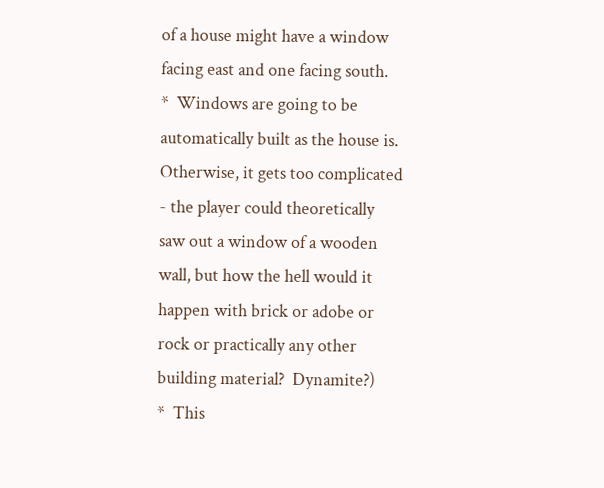of a house might have a window facing east and one facing south.
*  Windows are going to be automatically built as the house is.  Otherwise, it gets too complicated - the player could theoretically saw out a window of a wooden wall, but how the hell would it happen with brick or adobe or rock or practically any other building material?  Dynamite?)
*  This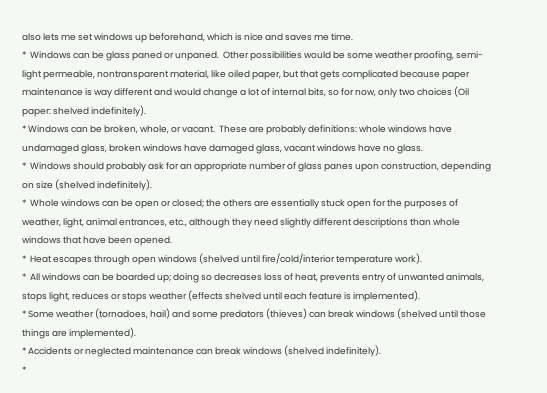also lets me set windows up beforehand, which is nice and saves me time.
*  Windows can be glass paned or unpaned.  Other possibilities would be some weather proofing, semi-light permeable, nontransparent material, like oiled paper, but that gets complicated because paper maintenance is way different and would change a lot of internal bits, so for now, only two choices (Oil paper: shelved indefinitely).
* Windows can be broken, whole, or vacant.  These are probably definitions: whole windows have undamaged glass, broken windows have damaged glass, vacant windows have no glass.
*  Windows should probably ask for an appropriate number of glass panes upon construction, depending on size (shelved indefinitely).
*  Whole windows can be open or closed; the others are essentially stuck open for the purposes of weather, light, animal entrances, etc., although they need slightly different descriptions than whole windows that have been opened.
*  Heat escapes through open windows (shelved until fire/cold/interior temperature work).
*  All windows can be boarded up; doing so decreases loss of heat, prevents entry of unwanted animals, stops light, reduces or stops weather (effects shelved until each feature is implemented).
* Some weather (tornadoes, hail) and some predators (thieves) can break windows (shelved until those things are implemented).
* Accidents or neglected maintenance can break windows (shelved indefinitely).
*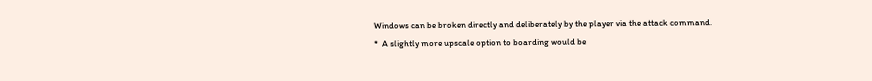Windows can be broken directly and deliberately by the player via the attack command.
*  A slightly more upscale option to boarding would be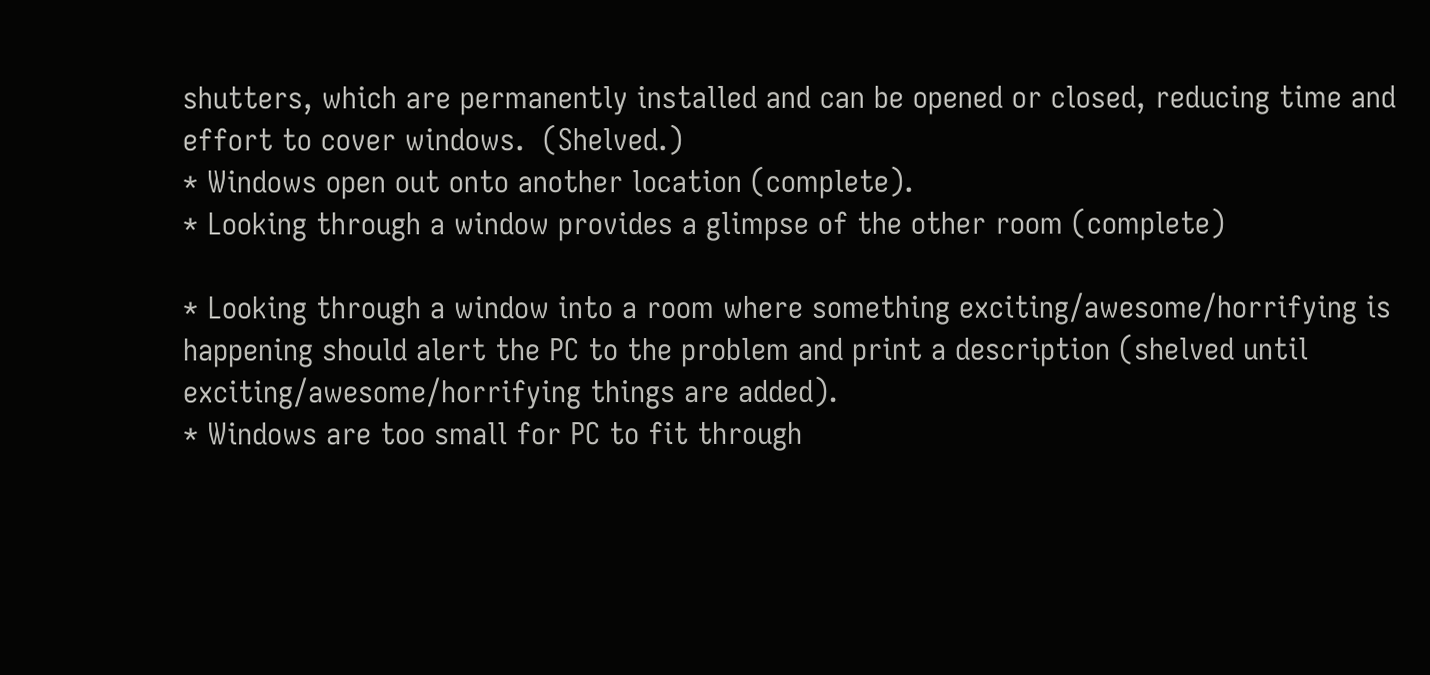shutters, which are permanently installed and can be opened or closed, reducing time and effort to cover windows.  (Shelved.)
* Windows open out onto another location (complete).
* Looking through a window provides a glimpse of the other room (complete)

* Looking through a window into a room where something exciting/awesome/horrifying is happening should alert the PC to the problem and print a description (shelved until exciting/awesome/horrifying things are added).
* Windows are too small for PC to fit through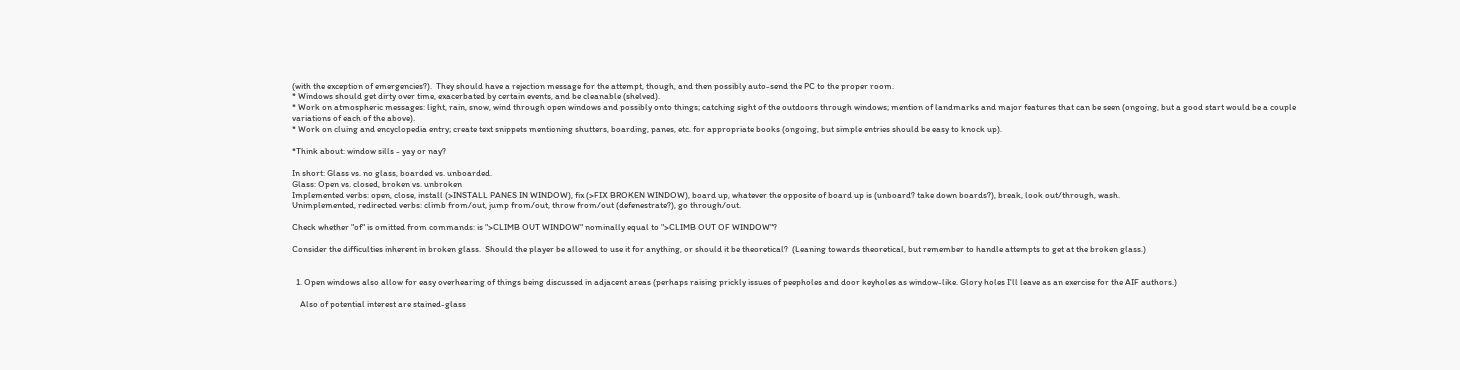(with the exception of emergencies?).  They should have a rejection message for the attempt, though, and then possibly auto-send the PC to the proper room.
* Windows should get dirty over time, exacerbated by certain events, and be cleanable (shelved).
* Work on atmospheric messages: light, rain, snow, wind through open windows and possibly onto things; catching sight of the outdoors through windows; mention of landmarks and major features that can be seen (ongoing, but a good start would be a couple variations of each of the above).
* Work on cluing and encyclopedia entry; create text snippets mentioning shutters, boarding, panes, etc. for appropriate books (ongoing, but simple entries should be easy to knock up).

*Think about: window sills - yay or nay?

In short: Glass vs. no glass, boarded vs. unboarded.
Glass: Open vs. closed, broken vs. unbroken
Implemented verbs: open, close, install (>INSTALL PANES IN WINDOW), fix (>FIX BROKEN WINDOW), board up, whatever the opposite of board up is (unboard? take down boards?), break, look out/through, wash.
Unimplemented, redirected verbs: climb from/out, jump from/out, throw from/out (defenestrate?), go through/out.

Check whether "of" is omitted from commands: is ">CLIMB OUT WINDOW" nominally equal to ">CLIMB OUT OF WINDOW"?

Consider the difficulties inherent in broken glass.  Should the player be allowed to use it for anything, or should it be theoretical?  (Leaning towards theoretical, but remember to handle attempts to get at the broken glass.)


  1. Open windows also allow for easy overhearing of things being discussed in adjacent areas (perhaps raising prickly issues of peepholes and door keyholes as window-like. Glory holes I'll leave as an exercise for the AIF authors.)

    Also of potential interest are stained-glass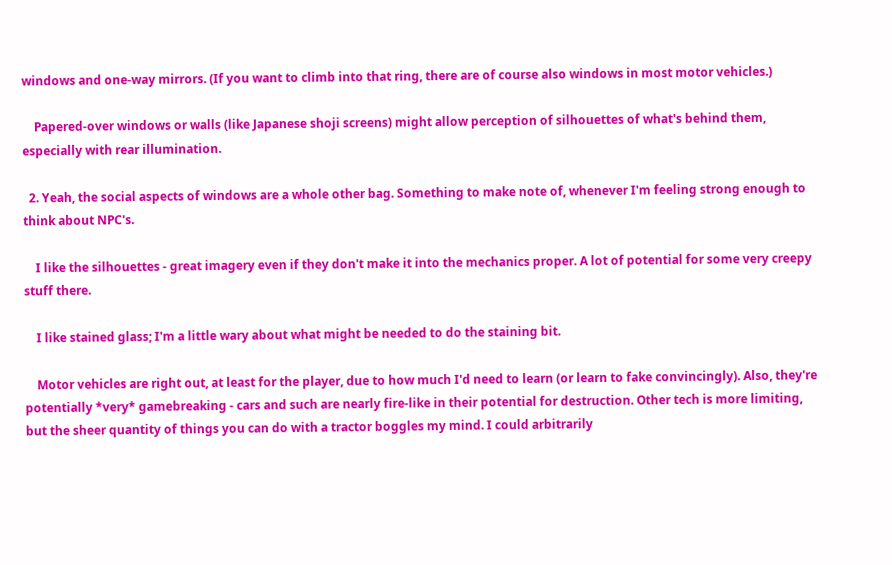windows and one-way mirrors. (If you want to climb into that ring, there are of course also windows in most motor vehicles.)

    Papered-over windows or walls (like Japanese shoji screens) might allow perception of silhouettes of what's behind them, especially with rear illumination.

  2. Yeah, the social aspects of windows are a whole other bag. Something to make note of, whenever I'm feeling strong enough to think about NPC's.

    I like the silhouettes - great imagery even if they don't make it into the mechanics proper. A lot of potential for some very creepy stuff there.

    I like stained glass; I'm a little wary about what might be needed to do the staining bit.

    Motor vehicles are right out, at least for the player, due to how much I'd need to learn (or learn to fake convincingly). Also, they're potentially *very* gamebreaking - cars and such are nearly fire-like in their potential for destruction. Other tech is more limiting, but the sheer quantity of things you can do with a tractor boggles my mind. I could arbitrarily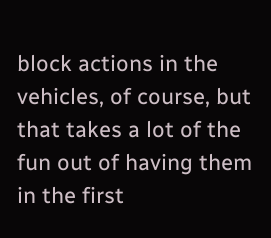block actions in the vehicles, of course, but that takes a lot of the fun out of having them in the first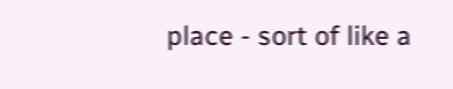place - sort of like a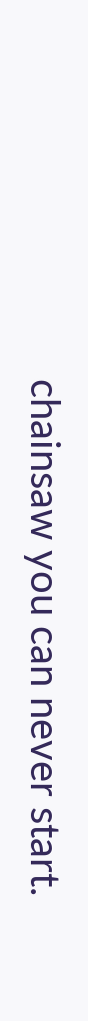chainsaw you can never start.